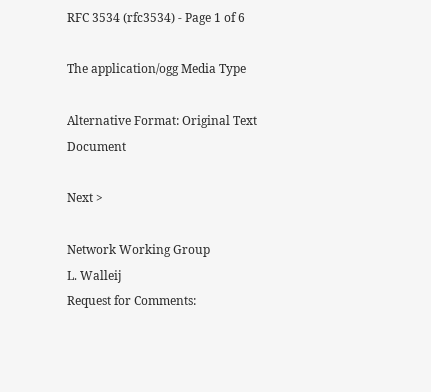RFC 3534 (rfc3534) - Page 1 of 6

The application/ogg Media Type

Alternative Format: Original Text Document

Next >

Network Working Group                                         L. Walleij
Request for Comments: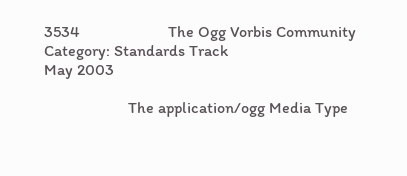3534                      The Ogg Vorbis Community
Category: Standards Track                                       May 2003

                     The application/ogg Media Type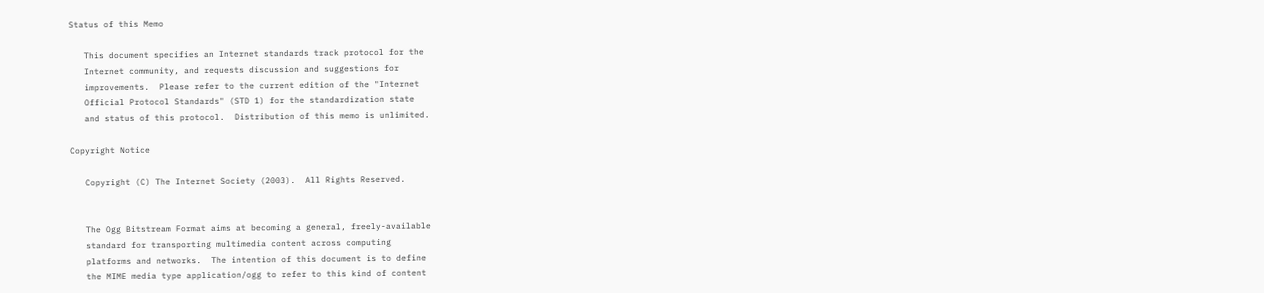Status of this Memo

   This document specifies an Internet standards track protocol for the
   Internet community, and requests discussion and suggestions for
   improvements.  Please refer to the current edition of the "Internet
   Official Protocol Standards" (STD 1) for the standardization state
   and status of this protocol.  Distribution of this memo is unlimited.

Copyright Notice

   Copyright (C) The Internet Society (2003).  All Rights Reserved.


   The Ogg Bitstream Format aims at becoming a general, freely-available
   standard for transporting multimedia content across computing
   platforms and networks.  The intention of this document is to define
   the MIME media type application/ogg to refer to this kind of content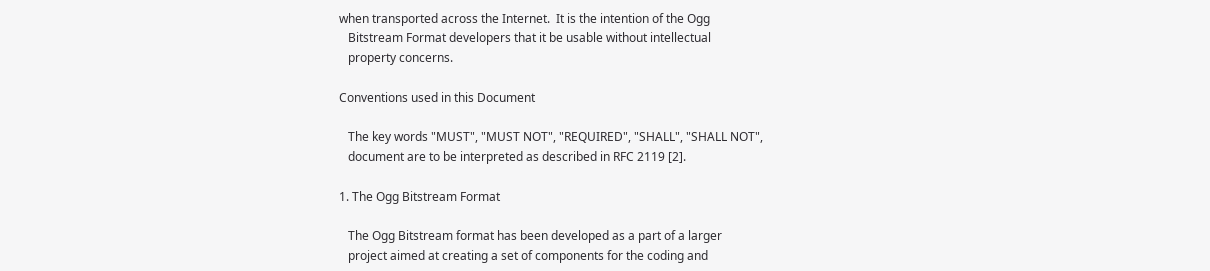when transported across the Internet.  It is the intention of the Ogg
   Bitstream Format developers that it be usable without intellectual
   property concerns.

Conventions used in this Document

   The key words "MUST", "MUST NOT", "REQUIRED", "SHALL", "SHALL NOT",
   document are to be interpreted as described in RFC 2119 [2].

1. The Ogg Bitstream Format

   The Ogg Bitstream format has been developed as a part of a larger
   project aimed at creating a set of components for the coding and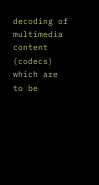decoding of multimedia content (codecs) which are to be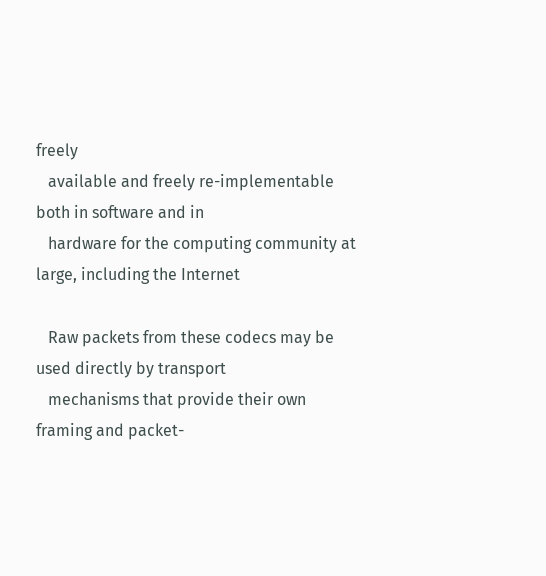freely
   available and freely re-implementable both in software and in
   hardware for the computing community at large, including the Internet

   Raw packets from these codecs may be used directly by transport
   mechanisms that provide their own framing and packet-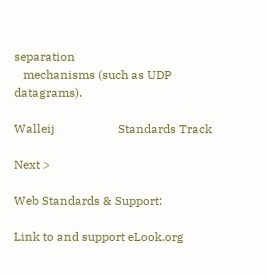separation
   mechanisms (such as UDP datagrams).

Walleij                     Standards Track

Next >

Web Standards & Support:

Link to and support eLook.org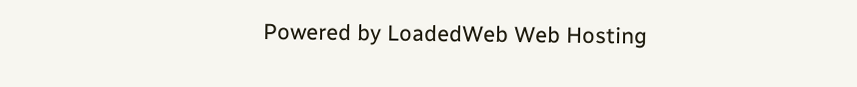Powered by LoadedWeb Web Hosting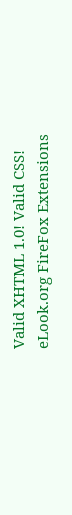Valid XHTML 1.0! Valid CSS! eLook.org FireFox Extensions